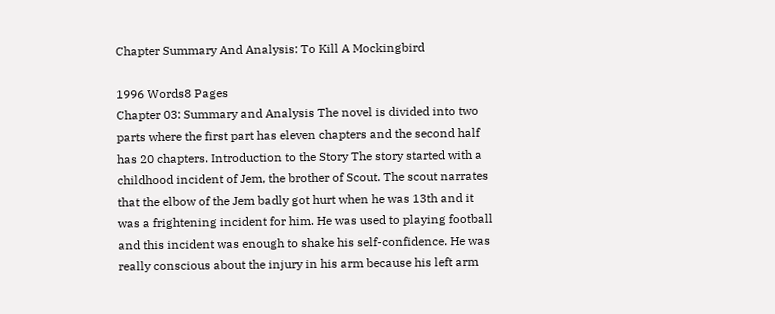Chapter Summary And Analysis: To Kill A Mockingbird

1996 Words8 Pages
Chapter 03: Summary and Analysis The novel is divided into two parts where the first part has eleven chapters and the second half has 20 chapters. Introduction to the Story The story started with a childhood incident of Jem, the brother of Scout. The scout narrates that the elbow of the Jem badly got hurt when he was 13th and it was a frightening incident for him. He was used to playing football and this incident was enough to shake his self-confidence. He was really conscious about the injury in his arm because his left arm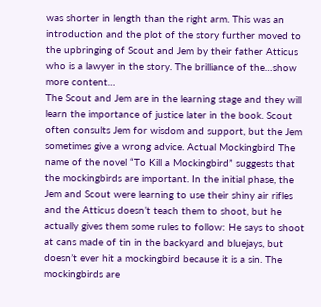was shorter in length than the right arm. This was an introduction and the plot of the story further moved to the upbringing of Scout and Jem by their father Atticus who is a lawyer in the story. The brilliance of the…show more content…
The Scout and Jem are in the learning stage and they will learn the importance of justice later in the book. Scout often consults Jem for wisdom and support, but the Jem sometimes give a wrong advice. Actual Mockingbird The name of the novel “To Kill a Mockingbird” suggests that the mockingbirds are important. In the initial phase, the Jem and Scout were learning to use their shiny air rifles and the Atticus doesn’t teach them to shoot, but he actually gives them some rules to follow: He says to shoot at cans made of tin in the backyard and bluejays, but doesn’t ever hit a mockingbird because it is a sin. The mockingbirds are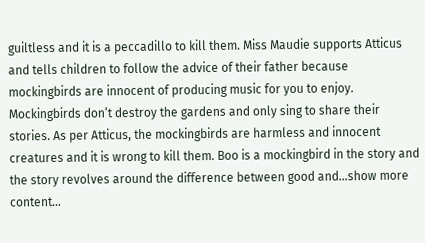guiltless and it is a peccadillo to kill them. Miss Maudie supports Atticus and tells children to follow the advice of their father because mockingbirds are innocent of producing music for you to enjoy. Mockingbirds don’t destroy the gardens and only sing to share their stories. As per Atticus, the mockingbirds are harmless and innocent creatures and it is wrong to kill them. Boo is a mockingbird in the story and the story revolves around the difference between good and…show more content…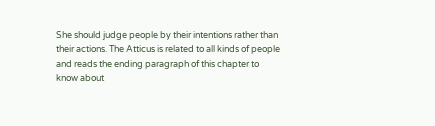She should judge people by their intentions rather than their actions. The Atticus is related to all kinds of people and reads the ending paragraph of this chapter to know about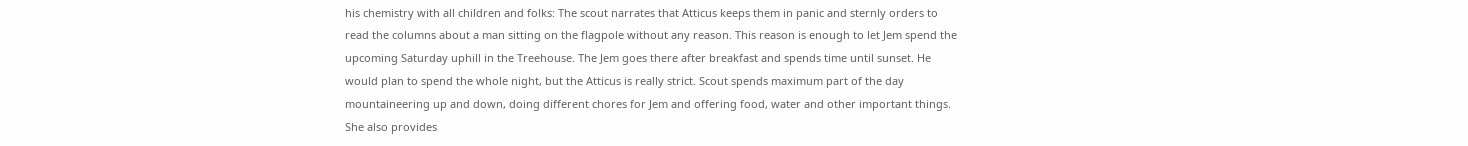his chemistry with all children and folks: The scout narrates that Atticus keeps them in panic and sternly orders to read the columns about a man sitting on the flagpole without any reason. This reason is enough to let Jem spend the upcoming Saturday uphill in the Treehouse. The Jem goes there after breakfast and spends time until sunset. He would plan to spend the whole night, but the Atticus is really strict. Scout spends maximum part of the day mountaineering up and down, doing different chores for Jem and offering food, water and other important things. She also provides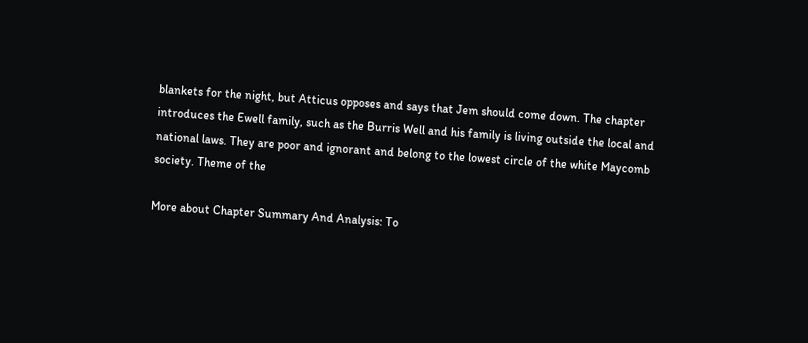blankets for the night, but Atticus opposes and says that Jem should come down. The chapter introduces the Ewell family, such as the Burris Well and his family is living outside the local and national laws. They are poor and ignorant and belong to the lowest circle of the white Maycomb society. Theme of the

More about Chapter Summary And Analysis: To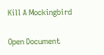Kill A Mockingbird

Open Document